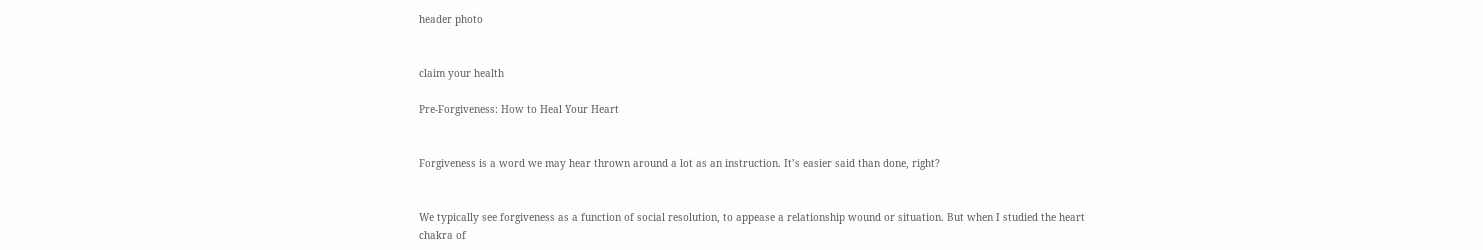header photo


claim your health

Pre-Forgiveness: How to Heal Your Heart


Forgiveness is a word we may hear thrown around a lot as an instruction. It’s easier said than done, right?


We typically see forgiveness as a function of social resolution, to appease a relationship wound or situation. But when I studied the heart chakra of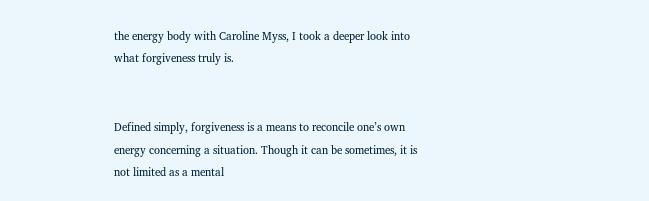the energy body with Caroline Myss, I took a deeper look into what forgiveness truly is.


Defined simply, forgiveness is a means to reconcile one’s own energy concerning a situation. Though it can be sometimes, it is not limited as a mental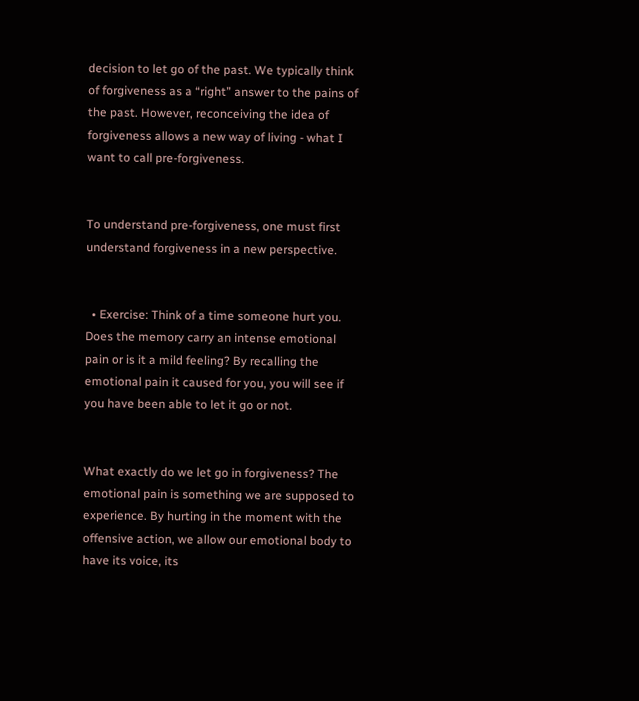decision to let go of the past. We typically think of forgiveness as a “right” answer to the pains of the past. However, reconceiving the idea of forgiveness allows a new way of living - what I want to call pre-forgiveness.


To understand pre-forgiveness, one must first understand forgiveness in a new perspective.


  • Exercise: Think of a time someone hurt you. Does the memory carry an intense emotional pain or is it a mild feeling? By recalling the emotional pain it caused for you, you will see if you have been able to let it go or not.


What exactly do we let go in forgiveness? The emotional pain is something we are supposed to experience. By hurting in the moment with the offensive action, we allow our emotional body to have its voice, its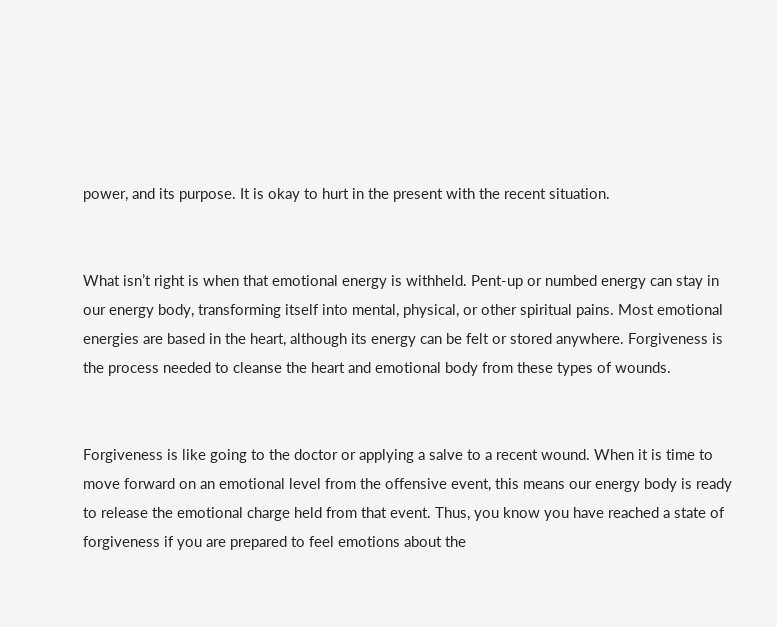power, and its purpose. It is okay to hurt in the present with the recent situation.


What isn’t right is when that emotional energy is withheld. Pent-up or numbed energy can stay in our energy body, transforming itself into mental, physical, or other spiritual pains. Most emotional energies are based in the heart, although its energy can be felt or stored anywhere. Forgiveness is the process needed to cleanse the heart and emotional body from these types of wounds.


Forgiveness is like going to the doctor or applying a salve to a recent wound. When it is time to move forward on an emotional level from the offensive event, this means our energy body is ready to release the emotional charge held from that event. Thus, you know you have reached a state of forgiveness if you are prepared to feel emotions about the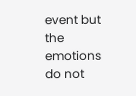event but the emotions do not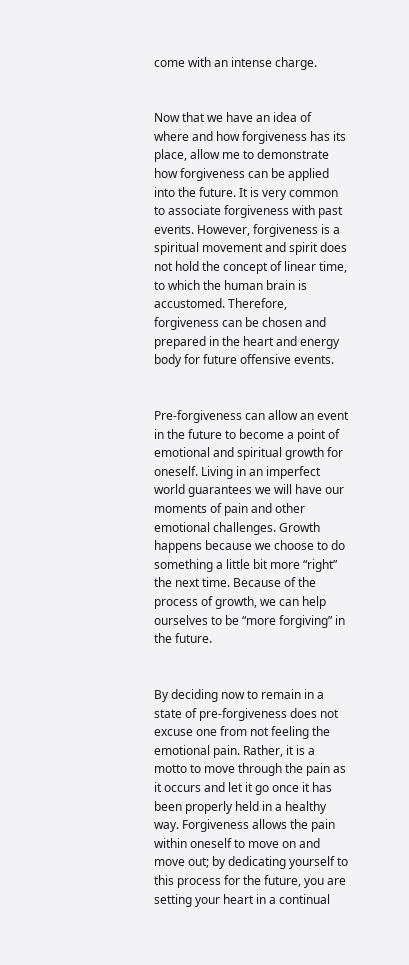come with an intense charge.


Now that we have an idea of where and how forgiveness has its place, allow me to demonstrate how forgiveness can be applied into the future. It is very common to associate forgiveness with past events. However, forgiveness is a spiritual movement and spirit does not hold the concept of linear time, to which the human brain is accustomed. Therefore, forgiveness can be chosen and prepared in the heart and energy body for future offensive events.


Pre-forgiveness can allow an event in the future to become a point of emotional and spiritual growth for oneself. Living in an imperfect world guarantees we will have our moments of pain and other emotional challenges. Growth happens because we choose to do something a little bit more “right” the next time. Because of the process of growth, we can help ourselves to be “more forgiving” in the future.


By deciding now to remain in a state of pre-forgiveness does not excuse one from not feeling the emotional pain. Rather, it is a motto to move through the pain as it occurs and let it go once it has been properly held in a healthy way. Forgiveness allows the pain within oneself to move on and move out; by dedicating yourself to this process for the future, you are setting your heart in a continual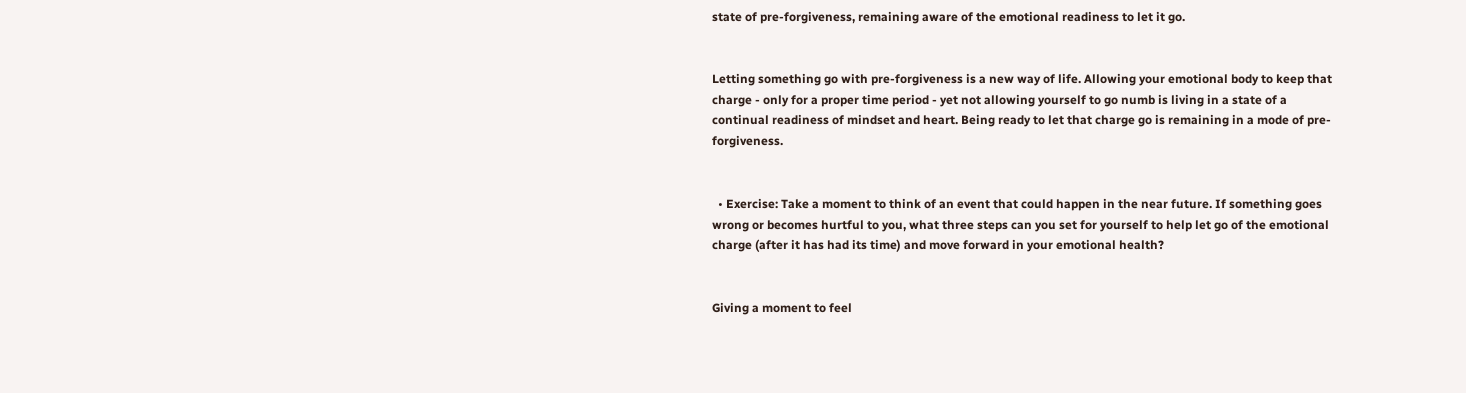state of pre-forgiveness, remaining aware of the emotional readiness to let it go.


Letting something go with pre-forgiveness is a new way of life. Allowing your emotional body to keep that charge - only for a proper time period - yet not allowing yourself to go numb is living in a state of a continual readiness of mindset and heart. Being ready to let that charge go is remaining in a mode of pre-forgiveness.


  • Exercise: Take a moment to think of an event that could happen in the near future. If something goes wrong or becomes hurtful to you, what three steps can you set for yourself to help let go of the emotional charge (after it has had its time) and move forward in your emotional health?


Giving a moment to feel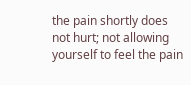the pain shortly does not hurt; not allowing yourself to feel the pain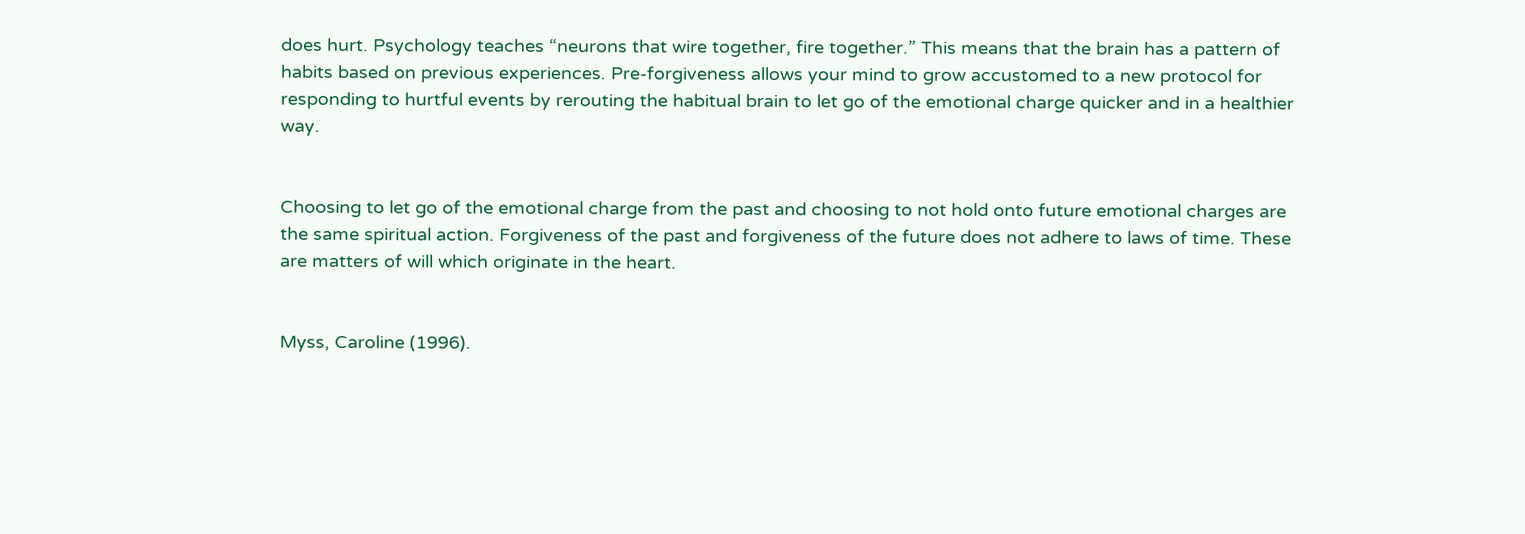does hurt. Psychology teaches “neurons that wire together, fire together.” This means that the brain has a pattern of habits based on previous experiences. Pre-forgiveness allows your mind to grow accustomed to a new protocol for responding to hurtful events by rerouting the habitual brain to let go of the emotional charge quicker and in a healthier way.


Choosing to let go of the emotional charge from the past and choosing to not hold onto future emotional charges are the same spiritual action. Forgiveness of the past and forgiveness of the future does not adhere to laws of time. These are matters of will which originate in the heart.


Myss, Caroline (1996).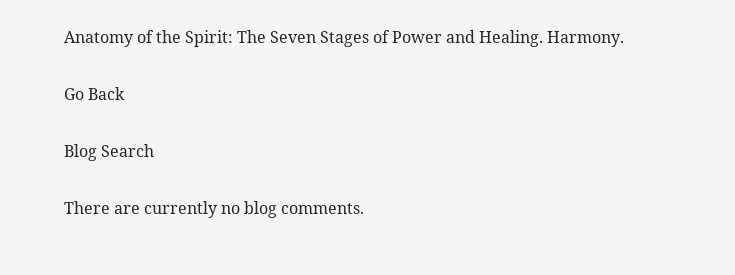Anatomy of the Spirit: The Seven Stages of Power and Healing. Harmony.


Go Back


Blog Search


There are currently no blog comments.